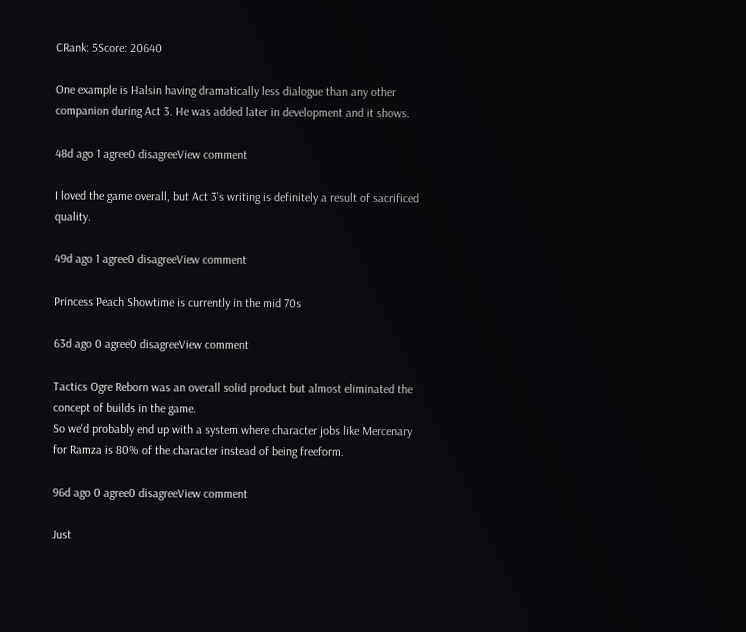CRank: 5Score: 20640

One example is Halsin having dramatically less dialogue than any other companion during Act 3. He was added later in development and it shows.

48d ago 1 agree0 disagreeView comment

I loved the game overall, but Act 3's writing is definitely a result of sacrificed quality.

49d ago 1 agree0 disagreeView comment

Princess Peach Showtime is currently in the mid 70s

63d ago 0 agree0 disagreeView comment

Tactics Ogre Reborn was an overall solid product but almost eliminated the concept of builds in the game.
So we'd probably end up with a system where character jobs like Mercenary for Ramza is 80% of the character instead of being freeform.

96d ago 0 agree0 disagreeView comment

Just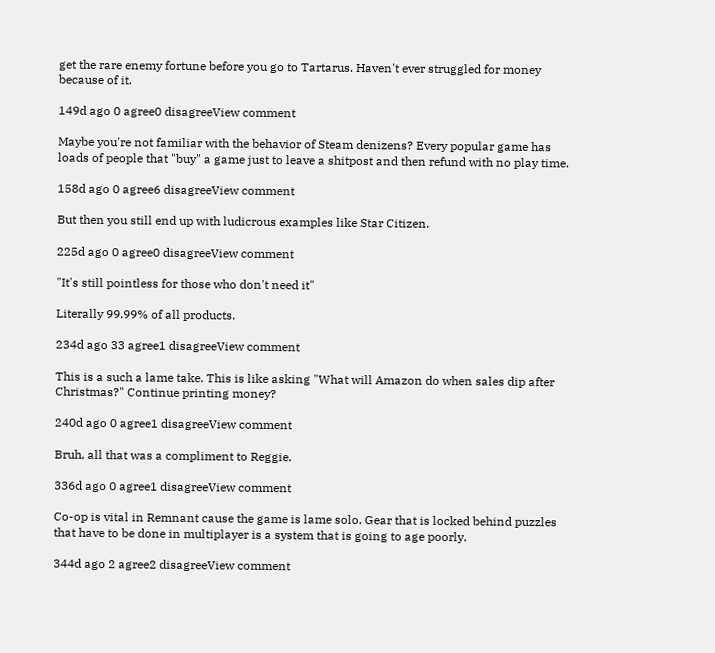get the rare enemy fortune before you go to Tartarus. Haven't ever struggled for money because of it.

149d ago 0 agree0 disagreeView comment

Maybe you're not familiar with the behavior of Steam denizens? Every popular game has loads of people that "buy" a game just to leave a shitpost and then refund with no play time.

158d ago 0 agree6 disagreeView comment

But then you still end up with ludicrous examples like Star Citizen.

225d ago 0 agree0 disagreeView comment

"It's still pointless for those who don't need it"

Literally 99.99% of all products.

234d ago 33 agree1 disagreeView comment

This is a such a lame take. This is like asking "What will Amazon do when sales dip after Christmas?" Continue printing money?

240d ago 0 agree1 disagreeView comment

Bruh, all that was a compliment to Reggie.

336d ago 0 agree1 disagreeView comment

Co-op is vital in Remnant cause the game is lame solo. Gear that is locked behind puzzles that have to be done in multiplayer is a system that is going to age poorly.

344d ago 2 agree2 disagreeView comment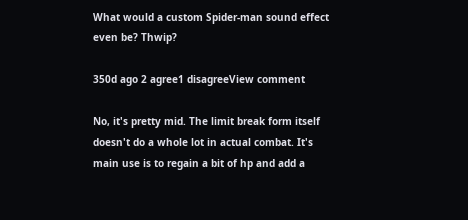What would a custom Spider-man sound effect even be? Thwip?

350d ago 2 agree1 disagreeView comment

No, it's pretty mid. The limit break form itself doesn't do a whole lot in actual combat. It's main use is to regain a bit of hp and add a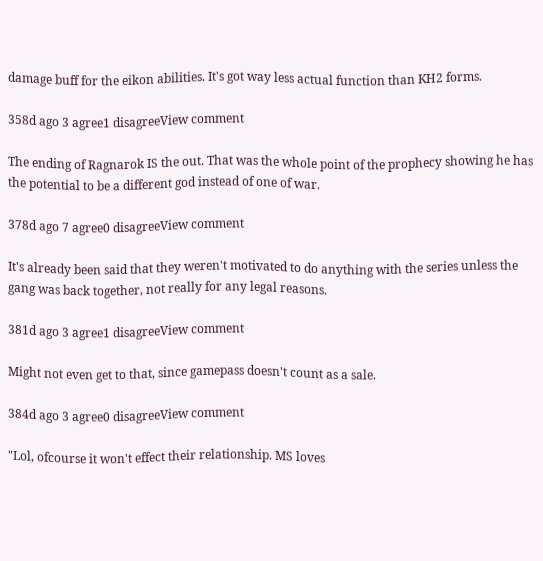damage buff for the eikon abilities. It's got way less actual function than KH2 forms.

358d ago 3 agree1 disagreeView comment

The ending of Ragnarok IS the out. That was the whole point of the prophecy showing he has the potential to be a different god instead of one of war.

378d ago 7 agree0 disagreeView comment

It's already been said that they weren't motivated to do anything with the series unless the gang was back together, not really for any legal reasons.

381d ago 3 agree1 disagreeView comment

Might not even get to that, since gamepass doesn't count as a sale.

384d ago 3 agree0 disagreeView comment

"Lol, ofcourse it won't effect their relationship. MS loves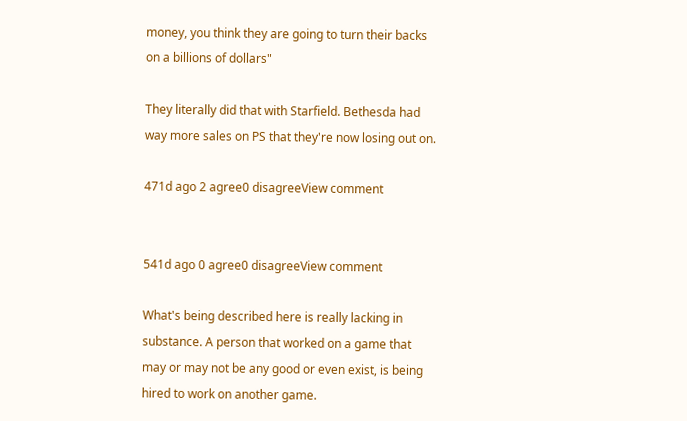money, you think they are going to turn their backs on a billions of dollars"

They literally did that with Starfield. Bethesda had way more sales on PS that they're now losing out on.

471d ago 2 agree0 disagreeView comment


541d ago 0 agree0 disagreeView comment

What's being described here is really lacking in substance. A person that worked on a game that may or may not be any good or even exist, is being hired to work on another game.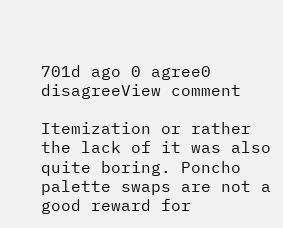701d ago 0 agree0 disagreeView comment

Itemization or rather the lack of it was also quite boring. Poncho palette swaps are not a good reward for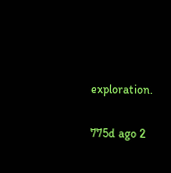exploration.

775d ago 2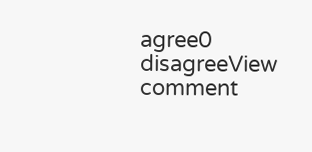agree0 disagreeView comment